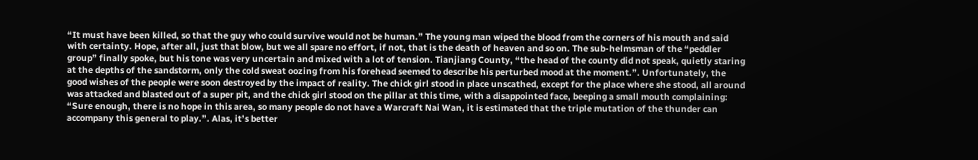“It must have been killed, so that the guy who could survive would not be human.” The young man wiped the blood from the corners of his mouth and said with certainty. Hope, after all, just that blow, but we all spare no effort, if not, that is the death of heaven and so on. The sub-helmsman of the “peddler group” finally spoke, but his tone was very uncertain and mixed with a lot of tension. Tianjiang County, “the head of the county did not speak, quietly staring at the depths of the sandstorm, only the cold sweat oozing from his forehead seemed to describe his perturbed mood at the moment.”. Unfortunately, the good wishes of the people were soon destroyed by the impact of reality. The chick girl stood in place unscathed, except for the place where she stood, all around was attacked and blasted out of a super pit, and the chick girl stood on the pillar at this time, with a disappointed face, beeping a small mouth complaining: “Sure enough, there is no hope in this area, so many people do not have a Warcraft Nai Wan, it is estimated that the triple mutation of the thunder can accompany this general to play.”. Alas, it’s better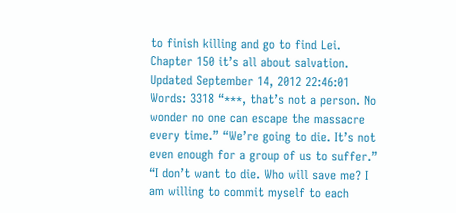to finish killing and go to find Lei. Chapter 150 it’s all about salvation. Updated September 14, 2012 22:46:01 Words: 3318 “***, that’s not a person. No wonder no one can escape the massacre every time.” “We’re going to die. It’s not even enough for a group of us to suffer.” “I don’t want to die. Who will save me? I am willing to commit myself to each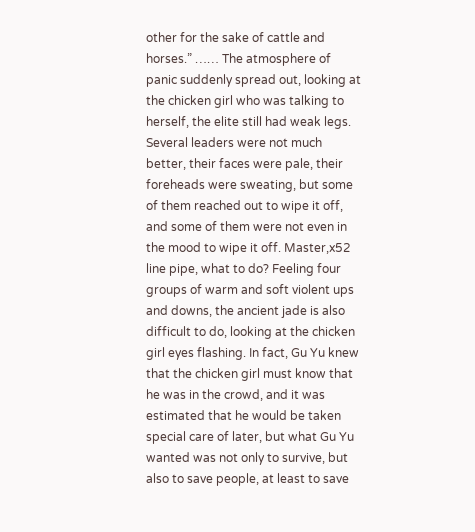other for the sake of cattle and horses.” …… The atmosphere of panic suddenly spread out, looking at the chicken girl who was talking to herself, the elite still had weak legs. Several leaders were not much better, their faces were pale, their foreheads were sweating, but some of them reached out to wipe it off, and some of them were not even in the mood to wipe it off. Master,x52 line pipe, what to do? Feeling four groups of warm and soft violent ups and downs, the ancient jade is also difficult to do, looking at the chicken girl eyes flashing. In fact, Gu Yu knew that the chicken girl must know that he was in the crowd, and it was estimated that he would be taken special care of later, but what Gu Yu wanted was not only to survive, but also to save people, at least to save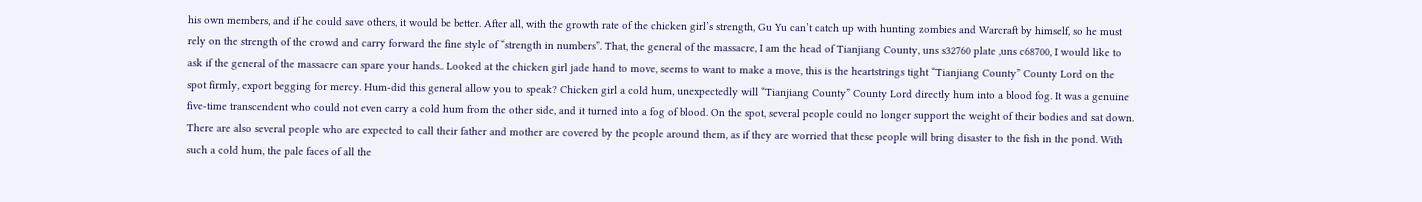his own members, and if he could save others, it would be better. After all, with the growth rate of the chicken girl’s strength, Gu Yu can’t catch up with hunting zombies and Warcraft by himself, so he must rely on the strength of the crowd and carry forward the fine style of “strength in numbers”. That, the general of the massacre, I am the head of Tianjiang County, uns s32760 plate ,uns c68700, I would like to ask if the general of the massacre can spare your hands.. Looked at the chicken girl jade hand to move, seems to want to make a move, this is the heartstrings tight “Tianjiang County” County Lord on the spot firmly, export begging for mercy. Hum-did this general allow you to speak? Chicken girl a cold hum, unexpectedly will “Tianjiang County” County Lord directly hum into a blood fog. It was a genuine five-time transcendent who could not even carry a cold hum from the other side, and it turned into a fog of blood. On the spot, several people could no longer support the weight of their bodies and sat down. There are also several people who are expected to call their father and mother are covered by the people around them, as if they are worried that these people will bring disaster to the fish in the pond. With such a cold hum, the pale faces of all the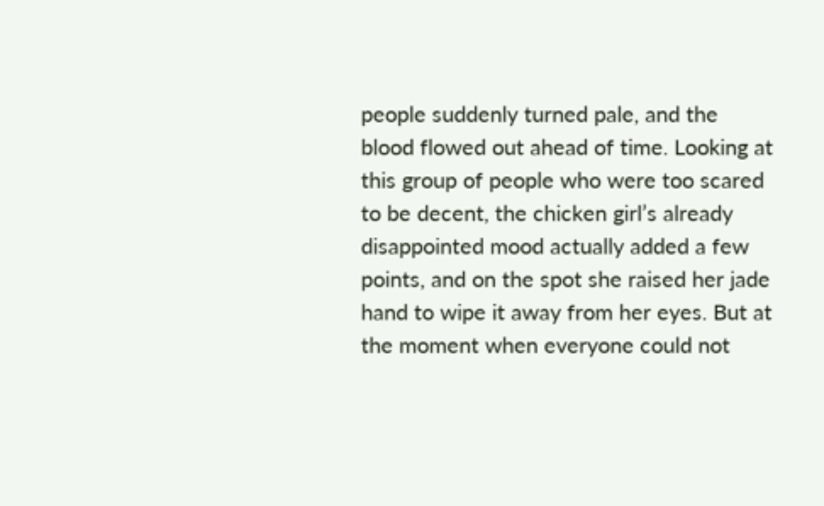people suddenly turned pale, and the blood flowed out ahead of time. Looking at this group of people who were too scared to be decent, the chicken girl’s already disappointed mood actually added a few points, and on the spot she raised her jade hand to wipe it away from her eyes. But at the moment when everyone could not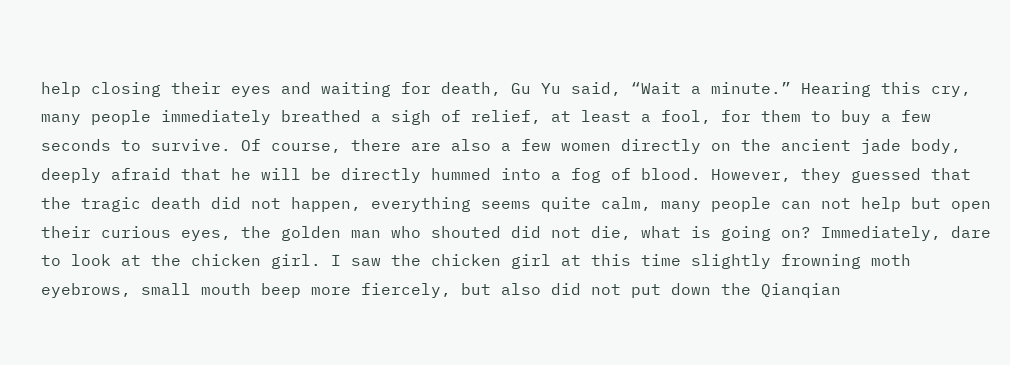help closing their eyes and waiting for death, Gu Yu said, “Wait a minute.” Hearing this cry, many people immediately breathed a sigh of relief, at least a fool, for them to buy a few seconds to survive. Of course, there are also a few women directly on the ancient jade body, deeply afraid that he will be directly hummed into a fog of blood. However, they guessed that the tragic death did not happen, everything seems quite calm, many people can not help but open their curious eyes, the golden man who shouted did not die, what is going on? Immediately, dare to look at the chicken girl. I saw the chicken girl at this time slightly frowning moth eyebrows, small mouth beep more fiercely, but also did not put down the Qianqian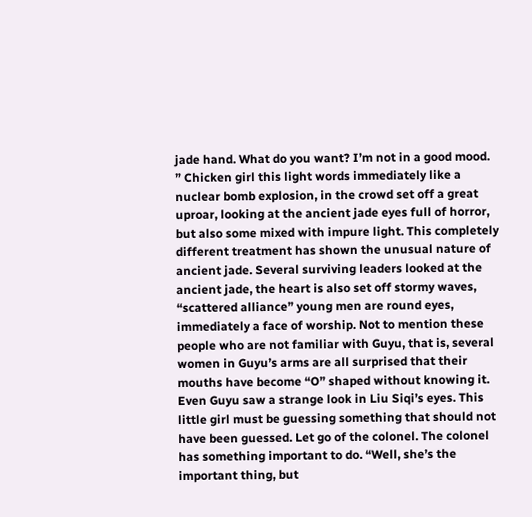jade hand. What do you want? I’m not in a good mood.
” Chicken girl this light words immediately like a nuclear bomb explosion, in the crowd set off a great uproar, looking at the ancient jade eyes full of horror, but also some mixed with impure light. This completely different treatment has shown the unusual nature of ancient jade. Several surviving leaders looked at the ancient jade, the heart is also set off stormy waves, “scattered alliance” young men are round eyes, immediately a face of worship. Not to mention these people who are not familiar with Guyu, that is, several women in Guyu’s arms are all surprised that their mouths have become “O” shaped without knowing it. Even Guyu saw a strange look in Liu Siqi’s eyes. This little girl must be guessing something that should not have been guessed. Let go of the colonel. The colonel has something important to do. “Well, she’s the important thing, but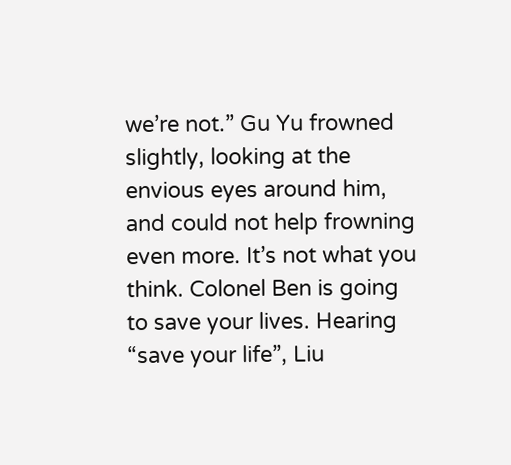we’re not.” Gu Yu frowned slightly, looking at the envious eyes around him, and could not help frowning even more. It’s not what you think. Colonel Ben is going to save your lives. Hearing “save your life”, Liu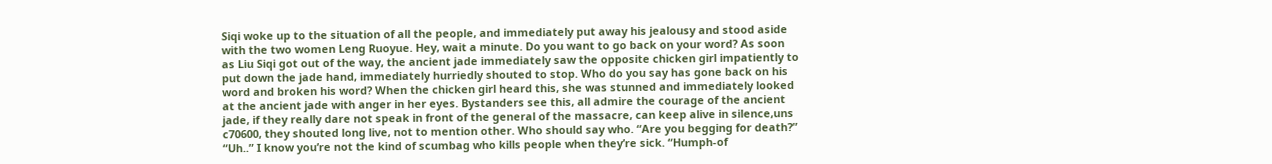Siqi woke up to the situation of all the people, and immediately put away his jealousy and stood aside with the two women Leng Ruoyue. Hey, wait a minute. Do you want to go back on your word? As soon as Liu Siqi got out of the way, the ancient jade immediately saw the opposite chicken girl impatiently to put down the jade hand, immediately hurriedly shouted to stop. Who do you say has gone back on his word and broken his word? When the chicken girl heard this, she was stunned and immediately looked at the ancient jade with anger in her eyes. Bystanders see this, all admire the courage of the ancient jade, if they really dare not speak in front of the general of the massacre, can keep alive in silence,uns c70600, they shouted long live, not to mention other. Who should say who. “Are you begging for death?” “Uh..” I know you’re not the kind of scumbag who kills people when they’re sick. “Humph-of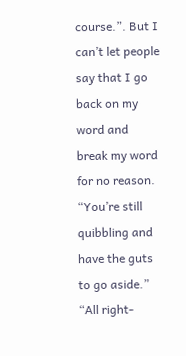course.”. But I can’t let people say that I go back on my word and break my word for no reason. “You’re still quibbling and have the guts to go aside.” “All right-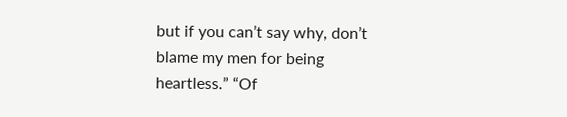but if you can’t say why, don’t blame my men for being heartless.” “Of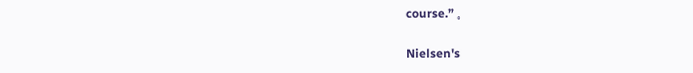course.” 。

Nielsen's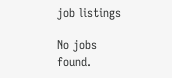job listings

No jobs found.